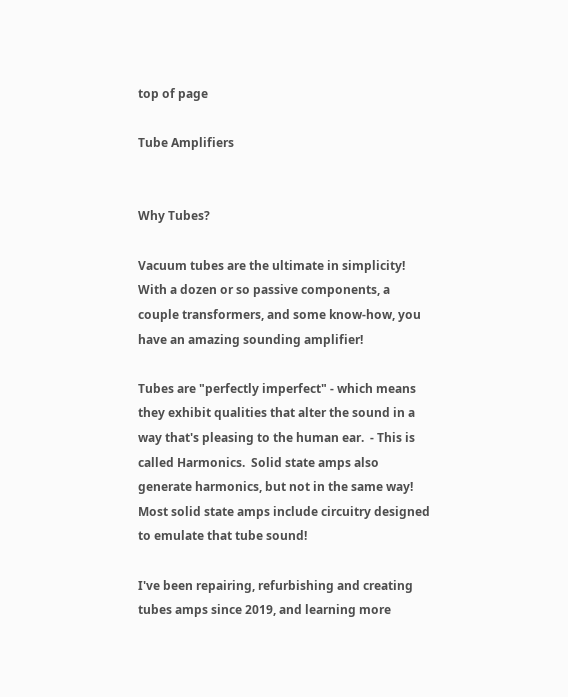top of page

Tube Amplifiers


Why Tubes?

Vacuum tubes are the ultimate in simplicity!  With a dozen or so passive components, a couple transformers, and some know-how, you have an amazing sounding amplifier!

Tubes are "perfectly imperfect" - which means they exhibit qualities that alter the sound in a way that's pleasing to the human ear.  - This is called Harmonics.  Solid state amps also generate harmonics, but not in the same way!  Most solid state amps include circuitry designed to emulate that tube sound!

I've been repairing, refurbishing and creating tubes amps since 2019, and learning more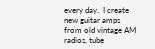every day.  I create new guitar amps from old vintage AM radios, tube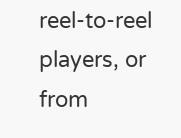reel-to-reel players, or from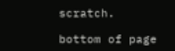scratch.

bottom of page